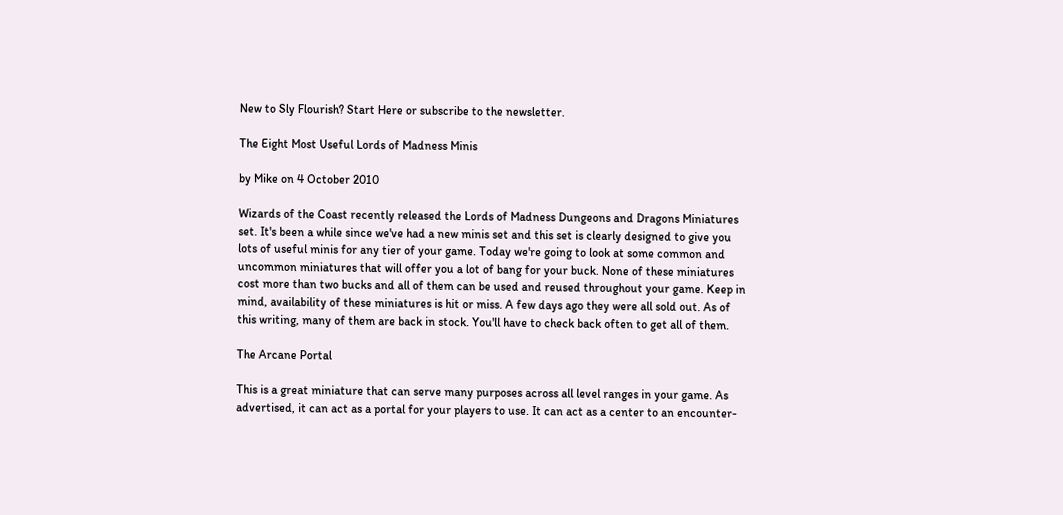New to Sly Flourish? Start Here or subscribe to the newsletter.

The Eight Most Useful Lords of Madness Minis

by Mike on 4 October 2010

Wizards of the Coast recently released the Lords of Madness Dungeons and Dragons Miniatures set. It's been a while since we've had a new minis set and this set is clearly designed to give you lots of useful minis for any tier of your game. Today we're going to look at some common and uncommon miniatures that will offer you a lot of bang for your buck. None of these miniatures cost more than two bucks and all of them can be used and reused throughout your game. Keep in mind, availability of these miniatures is hit or miss. A few days ago they were all sold out. As of this writing, many of them are back in stock. You'll have to check back often to get all of them.

The Arcane Portal

This is a great miniature that can serve many purposes across all level ranges in your game. As advertised, it can act as a portal for your players to use. It can act as a center to an encounter-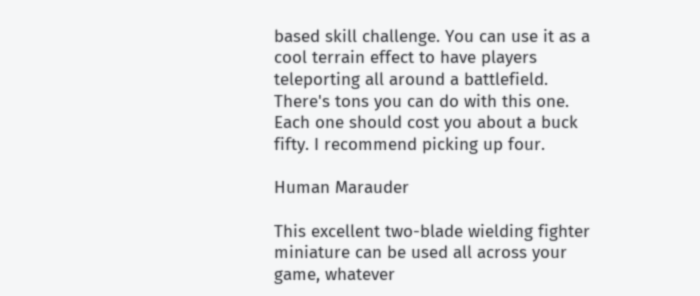based skill challenge. You can use it as a cool terrain effect to have players teleporting all around a battlefield. There's tons you can do with this one. Each one should cost you about a buck fifty. I recommend picking up four.

Human Marauder

This excellent two-blade wielding fighter miniature can be used all across your game, whatever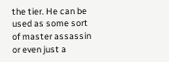the tier. He can be used as some sort of master assassin or even just a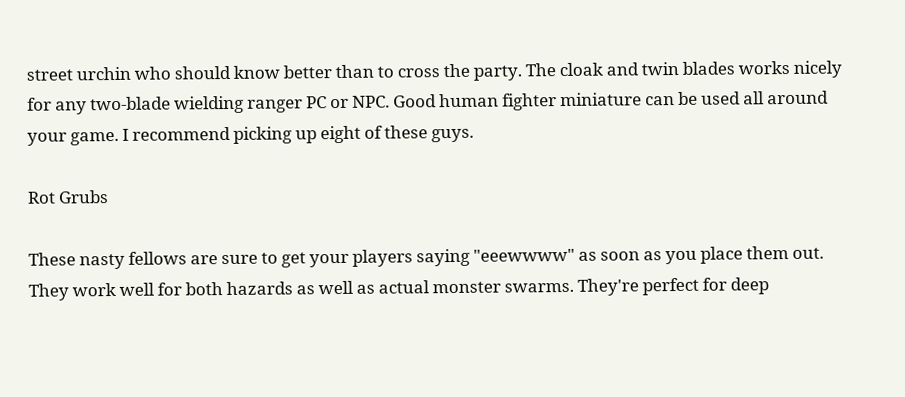street urchin who should know better than to cross the party. The cloak and twin blades works nicely for any two-blade wielding ranger PC or NPC. Good human fighter miniature can be used all around your game. I recommend picking up eight of these guys.

Rot Grubs

These nasty fellows are sure to get your players saying "eeewwww" as soon as you place them out. They work well for both hazards as well as actual monster swarms. They're perfect for deep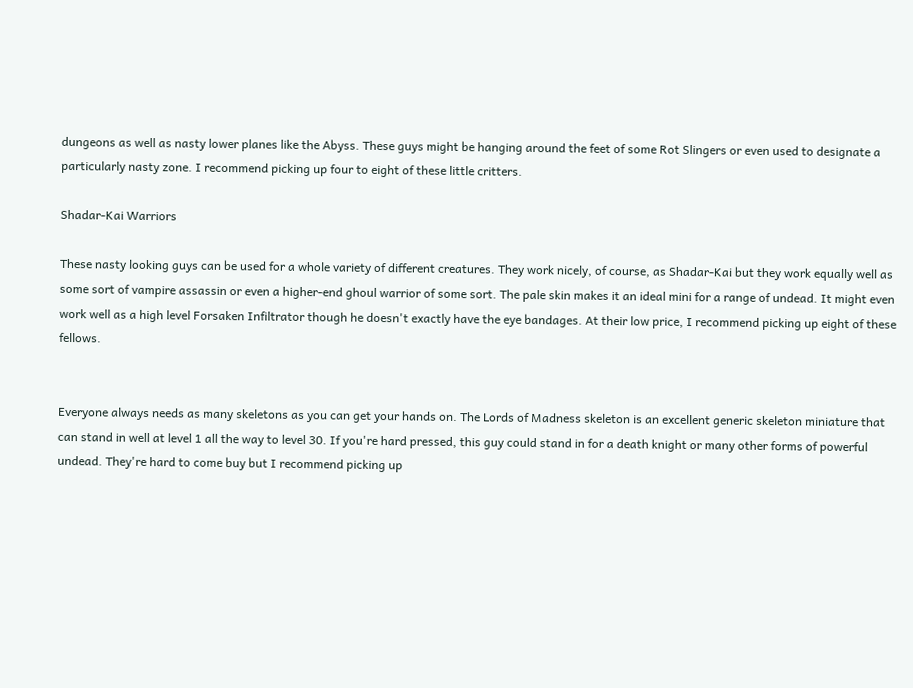dungeons as well as nasty lower planes like the Abyss. These guys might be hanging around the feet of some Rot Slingers or even used to designate a particularly nasty zone. I recommend picking up four to eight of these little critters.

Shadar-Kai Warriors

These nasty looking guys can be used for a whole variety of different creatures. They work nicely, of course, as Shadar-Kai but they work equally well as some sort of vampire assassin or even a higher-end ghoul warrior of some sort. The pale skin makes it an ideal mini for a range of undead. It might even work well as a high level Forsaken Infiltrator though he doesn't exactly have the eye bandages. At their low price, I recommend picking up eight of these fellows.


Everyone always needs as many skeletons as you can get your hands on. The Lords of Madness skeleton is an excellent generic skeleton miniature that can stand in well at level 1 all the way to level 30. If you're hard pressed, this guy could stand in for a death knight or many other forms of powerful undead. They're hard to come buy but I recommend picking up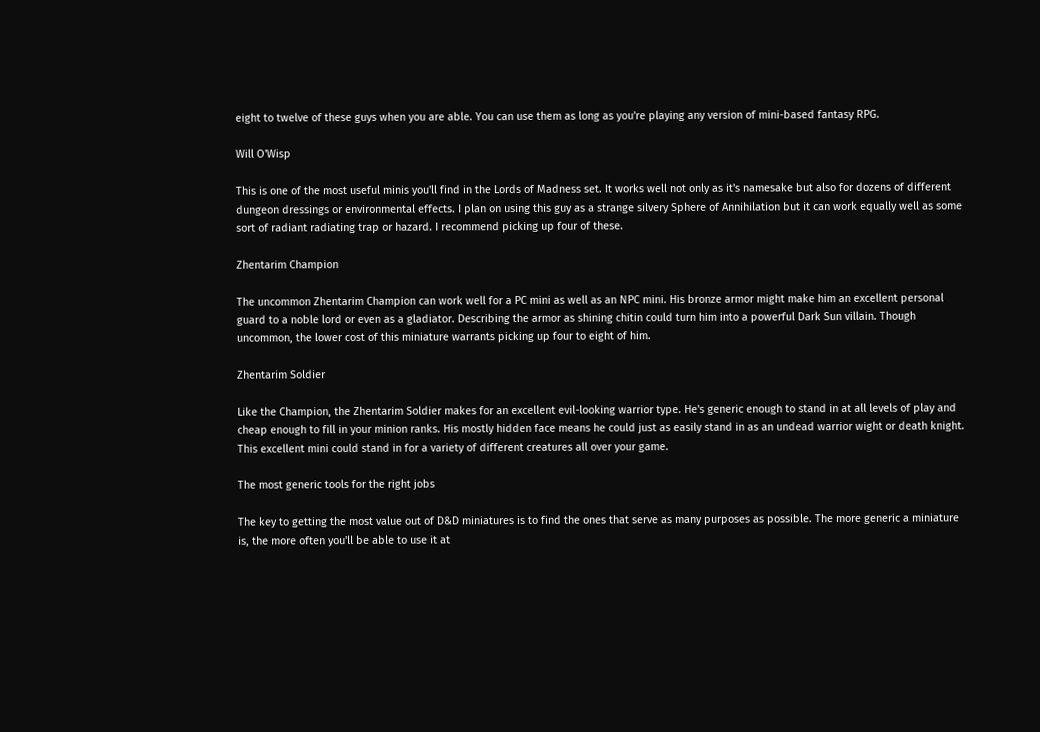eight to twelve of these guys when you are able. You can use them as long as you're playing any version of mini-based fantasy RPG.

Will O'Wisp

This is one of the most useful minis you'll find in the Lords of Madness set. It works well not only as it's namesake but also for dozens of different dungeon dressings or environmental effects. I plan on using this guy as a strange silvery Sphere of Annihilation but it can work equally well as some sort of radiant radiating trap or hazard. I recommend picking up four of these.

Zhentarim Champion

The uncommon Zhentarim Champion can work well for a PC mini as well as an NPC mini. His bronze armor might make him an excellent personal guard to a noble lord or even as a gladiator. Describing the armor as shining chitin could turn him into a powerful Dark Sun villain. Though uncommon, the lower cost of this miniature warrants picking up four to eight of him.

Zhentarim Soldier

Like the Champion, the Zhentarim Soldier makes for an excellent evil-looking warrior type. He's generic enough to stand in at all levels of play and cheap enough to fill in your minion ranks. His mostly hidden face means he could just as easily stand in as an undead warrior wight or death knight. This excellent mini could stand in for a variety of different creatures all over your game.

The most generic tools for the right jobs

The key to getting the most value out of D&D miniatures is to find the ones that serve as many purposes as possible. The more generic a miniature is, the more often you'll be able to use it at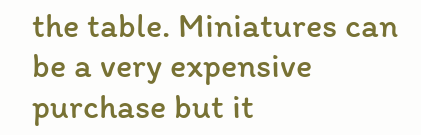the table. Miniatures can be a very expensive purchase but it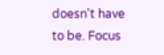doesn't have to be. Focus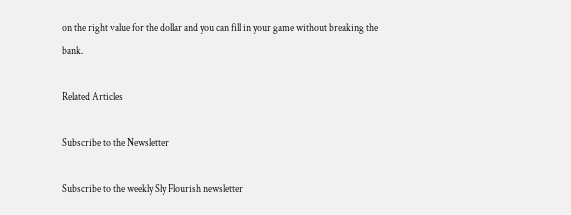on the right value for the dollar and you can fill in your game without breaking the bank.

Related Articles

Subscribe to the Newsletter

Subscribe to the weekly Sly Flourish newsletter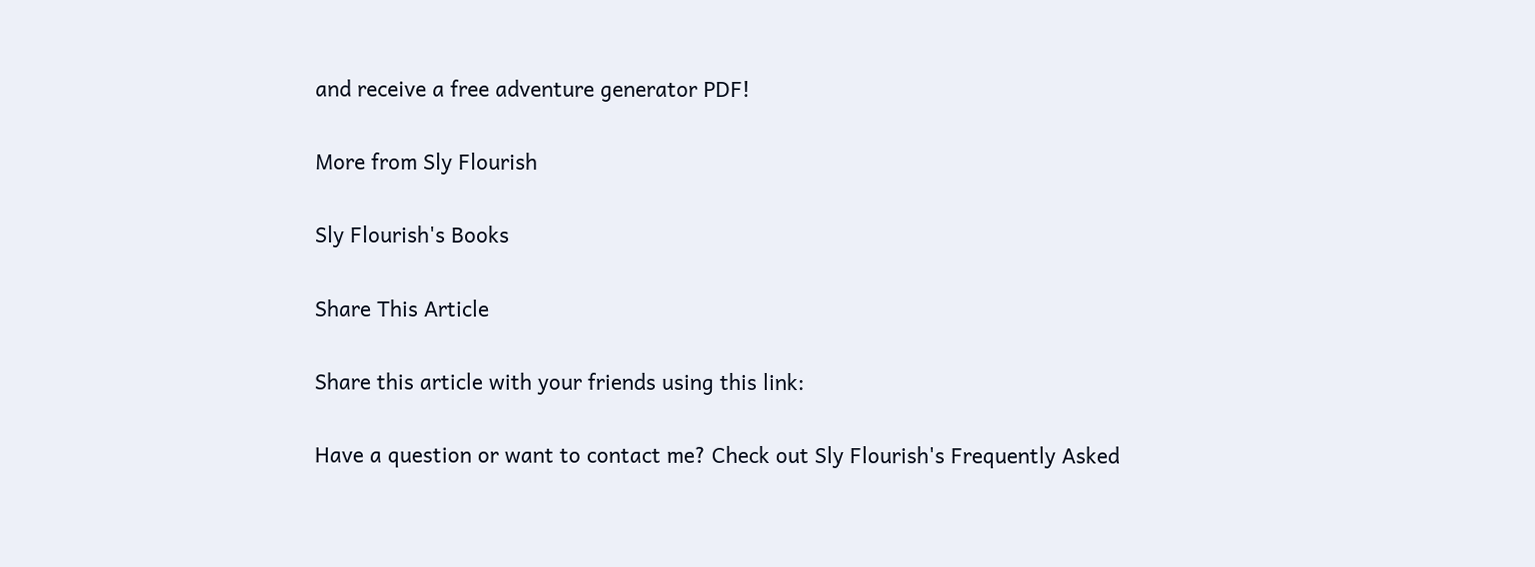and receive a free adventure generator PDF!

More from Sly Flourish

Sly Flourish's Books

Share This Article

Share this article with your friends using this link:

Have a question or want to contact me? Check out Sly Flourish's Frequently Asked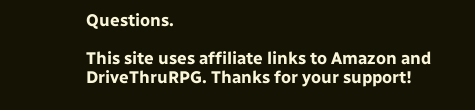Questions.

This site uses affiliate links to Amazon and DriveThruRPG. Thanks for your support!